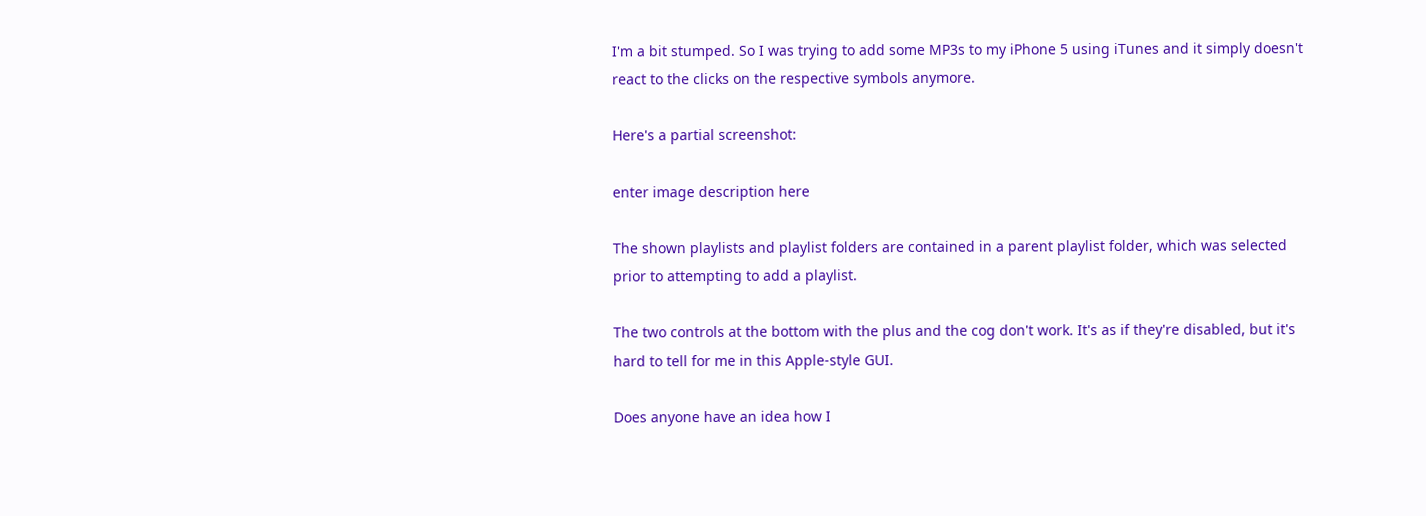I'm a bit stumped. So I was trying to add some MP3s to my iPhone 5 using iTunes and it simply doesn't react to the clicks on the respective symbols anymore.

Here's a partial screenshot:

enter image description here

The shown playlists and playlist folders are contained in a parent playlist folder, which was selected prior to attempting to add a playlist.

The two controls at the bottom with the plus and the cog don't work. It's as if they're disabled, but it's hard to tell for me in this Apple-style GUI.

Does anyone have an idea how I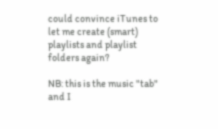could convince iTunes to let me create (smart) playlists and playlist folders again?

NB: this is the music "tab" and I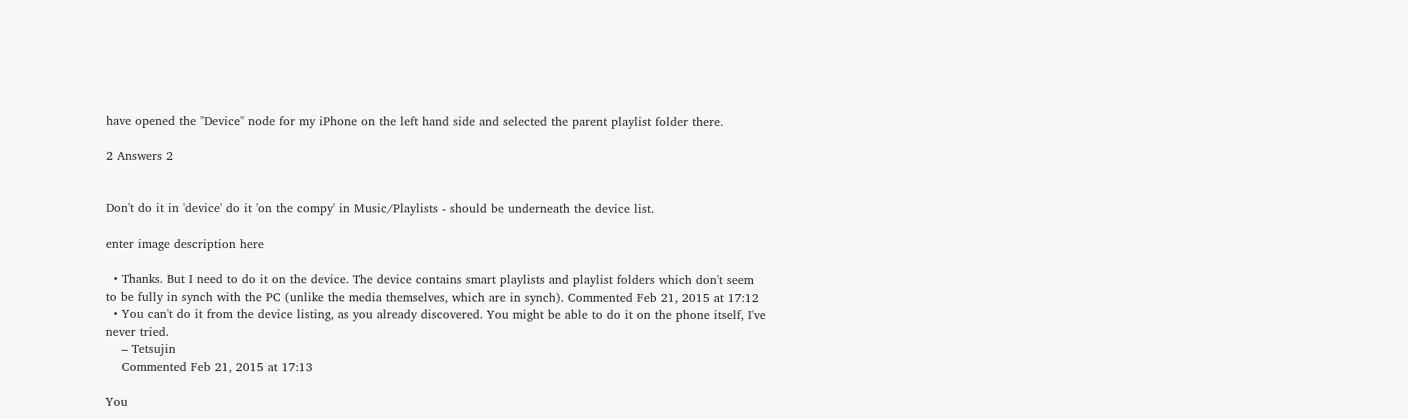have opened the "Device" node for my iPhone on the left hand side and selected the parent playlist folder there.

2 Answers 2


Don't do it in 'device' do it 'on the compy' in Music/Playlists - should be underneath the device list.

enter image description here

  • Thanks. But I need to do it on the device. The device contains smart playlists and playlist folders which don't seem to be fully in synch with the PC (unlike the media themselves, which are in synch). Commented Feb 21, 2015 at 17:12
  • You can't do it from the device listing, as you already discovered. You might be able to do it on the phone itself, I've never tried.
    – Tetsujin
    Commented Feb 21, 2015 at 17:13

You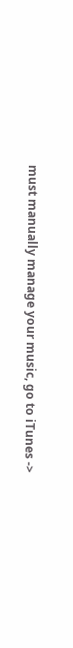must manually manage your music, go to iTunes ->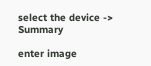select the device -> Summary

enter image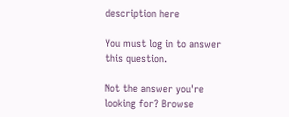description here

You must log in to answer this question.

Not the answer you're looking for? Browse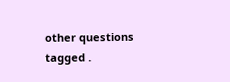other questions tagged .